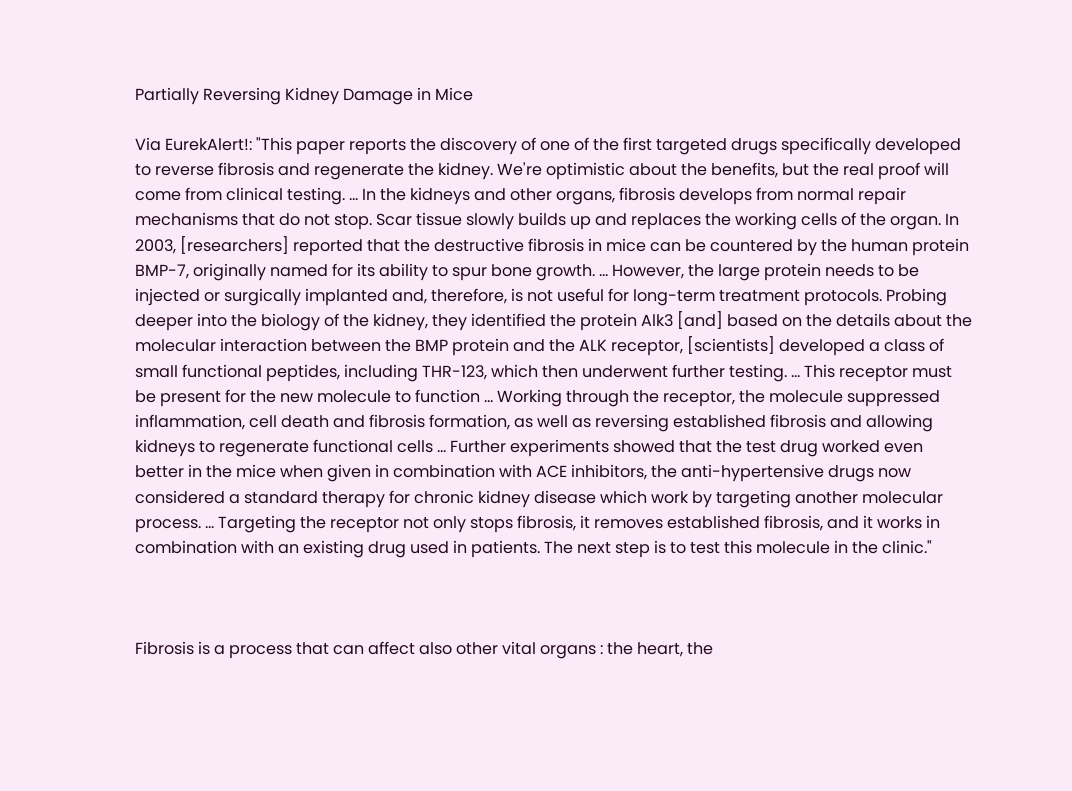Partially Reversing Kidney Damage in Mice

Via EurekAlert!: "This paper reports the discovery of one of the first targeted drugs specifically developed to reverse fibrosis and regenerate the kidney. We're optimistic about the benefits, but the real proof will come from clinical testing. ... In the kidneys and other organs, fibrosis develops from normal repair mechanisms that do not stop. Scar tissue slowly builds up and replaces the working cells of the organ. In 2003, [researchers] reported that the destructive fibrosis in mice can be countered by the human protein BMP-7, originally named for its ability to spur bone growth. ... However, the large protein needs to be injected or surgically implanted and, therefore, is not useful for long-term treatment protocols. Probing deeper into the biology of the kidney, they identified the protein Alk3 [and] based on the details about the molecular interaction between the BMP protein and the ALK receptor, [scientists] developed a class of small functional peptides, including THR-123, which then underwent further testing. ... This receptor must be present for the new molecule to function ... Working through the receptor, the molecule suppressed inflammation, cell death and fibrosis formation, as well as reversing established fibrosis and allowing kidneys to regenerate functional cells ... Further experiments showed that the test drug worked even better in the mice when given in combination with ACE inhibitors, the anti-hypertensive drugs now considered a standard therapy for chronic kidney disease which work by targeting another molecular process. ... Targeting the receptor not only stops fibrosis, it removes established fibrosis, and it works in combination with an existing drug used in patients. The next step is to test this molecule in the clinic."



Fibrosis is a process that can affect also other vital organs : the heart, the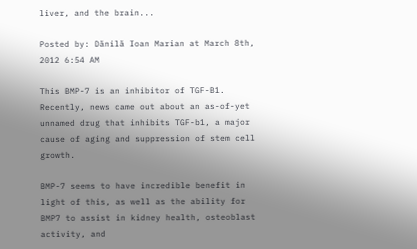liver, and the brain...

Posted by: Dănilă Ioan Marian at March 8th, 2012 6:54 AM

This BMP-7 is an inhibitor of TGF-B1. Recently, news came out about an as-of-yet unnamed drug that inhibits TGF-b1, a major cause of aging and suppression of stem cell growth.

BMP-7 seems to have incredible benefit in light of this, as well as the ability for BMP7 to assist in kidney health, osteoblast activity, and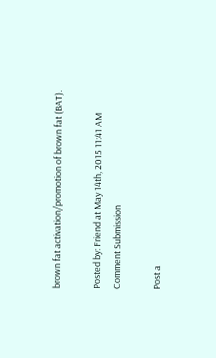brown fat activation/promotion of brown fat (BAT).

Posted by: Friend at May 14th, 2015 11:41 AM
Comment Submission

Post a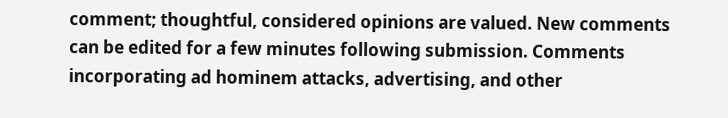comment; thoughtful, considered opinions are valued. New comments can be edited for a few minutes following submission. Comments incorporating ad hominem attacks, advertising, and other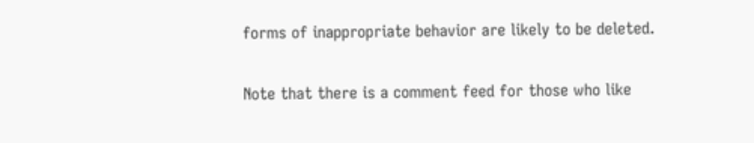forms of inappropriate behavior are likely to be deleted.

Note that there is a comment feed for those who like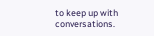to keep up with conversations.